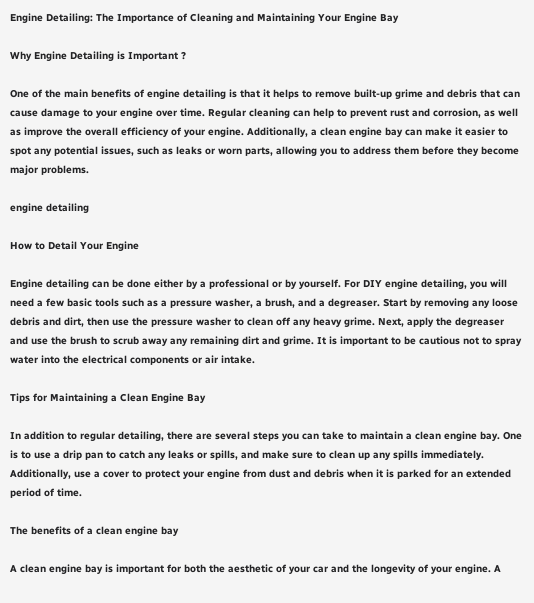Engine Detailing: The Importance of Cleaning and Maintaining Your Engine Bay

Why Engine Detailing is Important ?

One of the main benefits of engine detailing is that it helps to remove built-up grime and debris that can cause damage to your engine over time. Regular cleaning can help to prevent rust and corrosion, as well as improve the overall efficiency of your engine. Additionally, a clean engine bay can make it easier to spot any potential issues, such as leaks or worn parts, allowing you to address them before they become major problems.

engine detailing

How to Detail Your Engine

Engine detailing can be done either by a professional or by yourself. For DIY engine detailing, you will need a few basic tools such as a pressure washer, a brush, and a degreaser. Start by removing any loose debris and dirt, then use the pressure washer to clean off any heavy grime. Next, apply the degreaser and use the brush to scrub away any remaining dirt and grime. It is important to be cautious not to spray water into the electrical components or air intake.

Tips for Maintaining a Clean Engine Bay

In addition to regular detailing, there are several steps you can take to maintain a clean engine bay. One is to use a drip pan to catch any leaks or spills, and make sure to clean up any spills immediately. Additionally, use a cover to protect your engine from dust and debris when it is parked for an extended period of time.

The benefits of a clean engine bay

A clean engine bay is important for both the aesthetic of your car and the longevity of your engine. A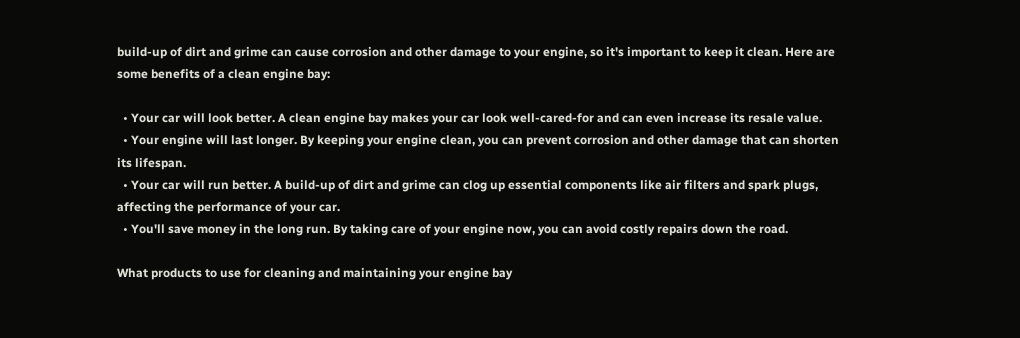build-up of dirt and grime can cause corrosion and other damage to your engine, so it's important to keep it clean. Here are some benefits of a clean engine bay:

  • Your car will look better. A clean engine bay makes your car look well-cared-for and can even increase its resale value.
  • Your engine will last longer. By keeping your engine clean, you can prevent corrosion and other damage that can shorten its lifespan.
  • Your car will run better. A build-up of dirt and grime can clog up essential components like air filters and spark plugs, affecting the performance of your car.
  • You'll save money in the long run. By taking care of your engine now, you can avoid costly repairs down the road.

What products to use for cleaning and maintaining your engine bay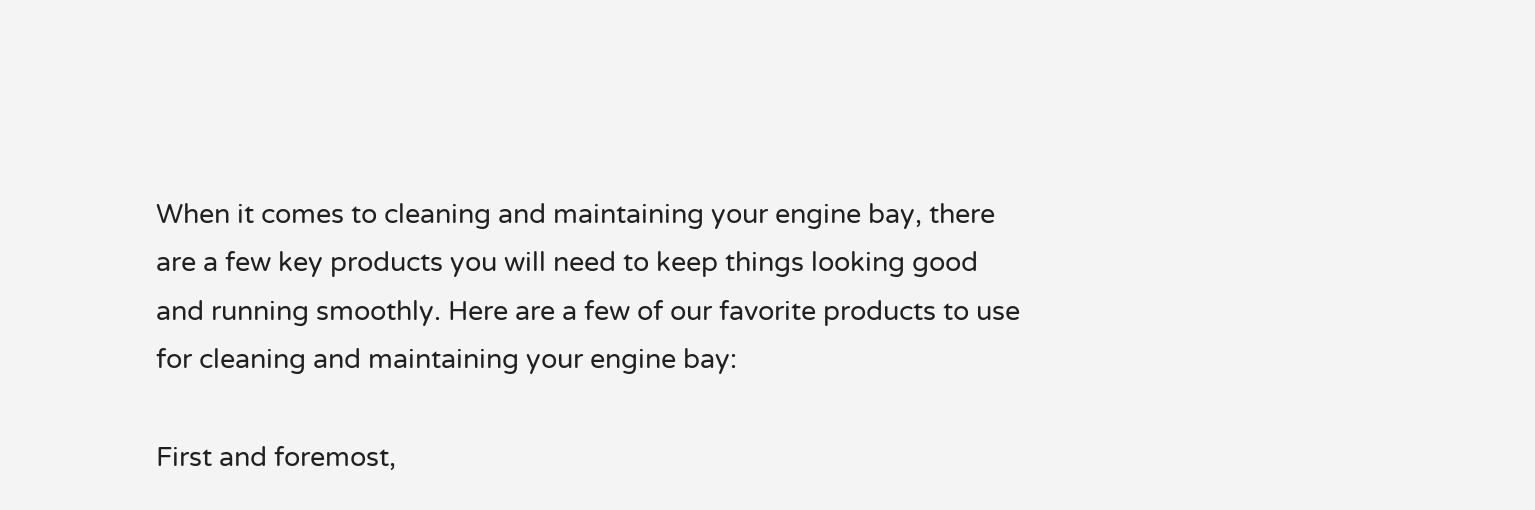When it comes to cleaning and maintaining your engine bay, there are a few key products you will need to keep things looking good and running smoothly. Here are a few of our favorite products to use for cleaning and maintaining your engine bay:

First and foremost,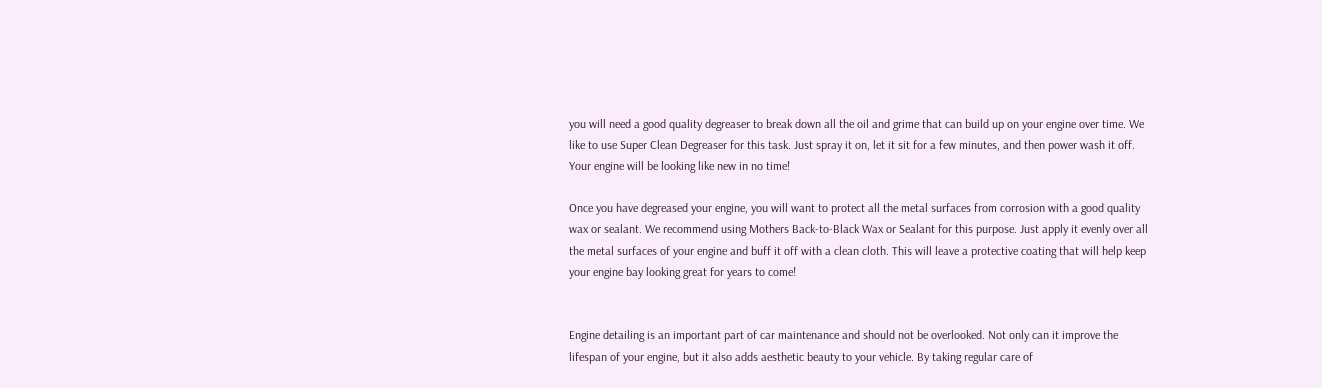you will need a good quality degreaser to break down all the oil and grime that can build up on your engine over time. We like to use Super Clean Degreaser for this task. Just spray it on, let it sit for a few minutes, and then power wash it off. Your engine will be looking like new in no time!

Once you have degreased your engine, you will want to protect all the metal surfaces from corrosion with a good quality wax or sealant. We recommend using Mothers Back-to-Black Wax or Sealant for this purpose. Just apply it evenly over all the metal surfaces of your engine and buff it off with a clean cloth. This will leave a protective coating that will help keep your engine bay looking great for years to come!


Engine detailing is an important part of car maintenance and should not be overlooked. Not only can it improve the lifespan of your engine, but it also adds aesthetic beauty to your vehicle. By taking regular care of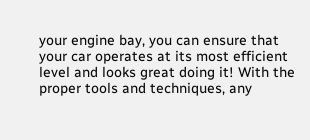your engine bay, you can ensure that your car operates at its most efficient level and looks great doing it! With the proper tools and techniques, any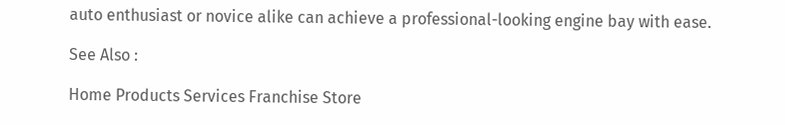auto enthusiast or novice alike can achieve a professional-looking engine bay with ease.

See Also :

Home Products Services Franchise Store